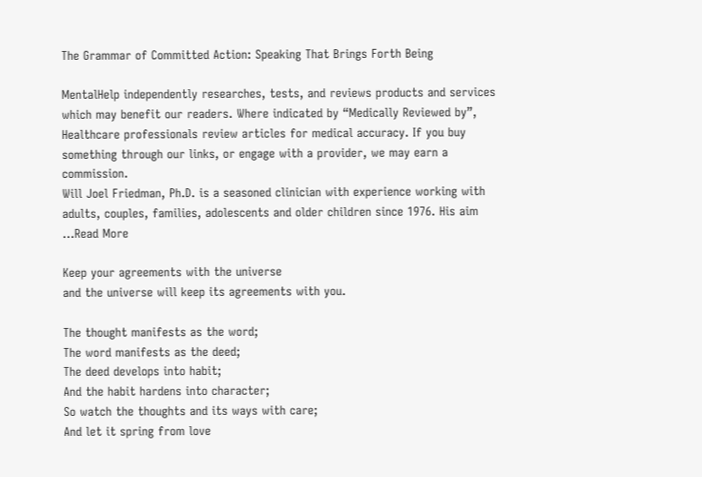The Grammar of Committed Action: Speaking That Brings Forth Being

MentalHelp independently researches, tests, and reviews products and services which may benefit our readers. Where indicated by “Medically Reviewed by”, Healthcare professionals review articles for medical accuracy. If you buy something through our links, or engage with a provider, we may earn a commission.
Will Joel Friedman, Ph.D. is a seasoned clinician with experience working with adults, couples, families, adolescents and older children since 1976. His aim ...Read More

Keep your agreements with the universe
and the universe will keep its agreements with you.

The thought manifests as the word;
The word manifests as the deed;
The deed develops into habit;
And the habit hardens into character;
So watch the thoughts and its ways with care;
And let it spring from love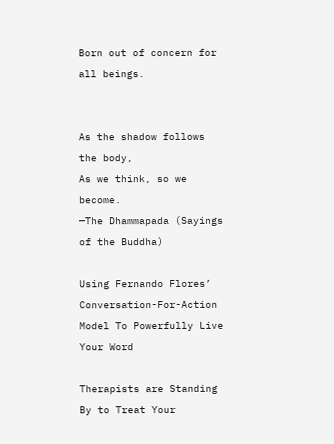Born out of concern for all beings.


As the shadow follows the body,
As we think, so we become.
—The Dhammapada (Sayings of the Buddha)

Using Fernando Flores’ Conversation-For-Action Model To Powerfully Live Your Word

Therapists are Standing By to Treat Your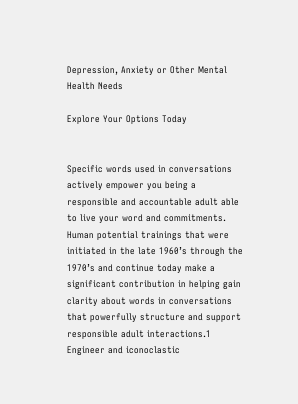Depression, Anxiety or Other Mental Health Needs

Explore Your Options Today


Specific words used in conversations actively empower you being a responsible and accountable adult able to live your word and commitments. Human potential trainings that were initiated in the late 1960’s through the 1970’s and continue today make a significant contribution in helping gain clarity about words in conversations that powerfully structure and support responsible adult interactions.1 Engineer and iconoclastic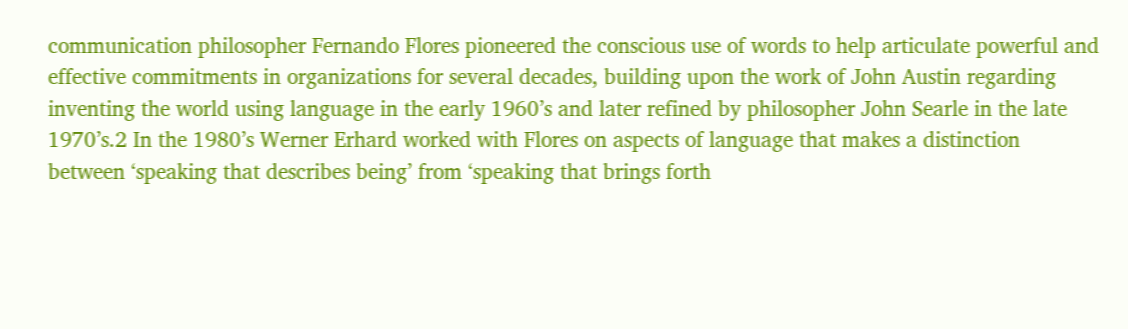communication philosopher Fernando Flores pioneered the conscious use of words to help articulate powerful and effective commitments in organizations for several decades, building upon the work of John Austin regarding inventing the world using language in the early 1960’s and later refined by philosopher John Searle in the late 1970’s.2 In the 1980’s Werner Erhard worked with Flores on aspects of language that makes a distinction between ‘speaking that describes being’ from ‘speaking that brings forth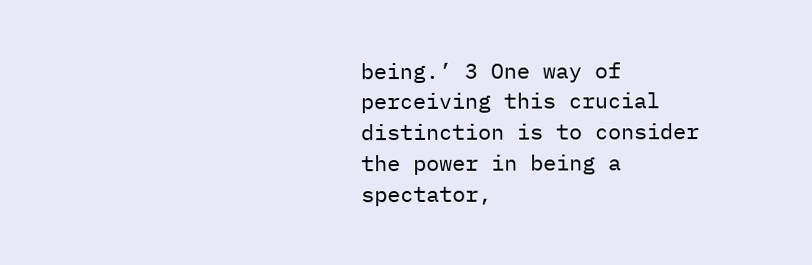being.’ 3 One way of perceiving this crucial distinction is to consider the power in being a spectator,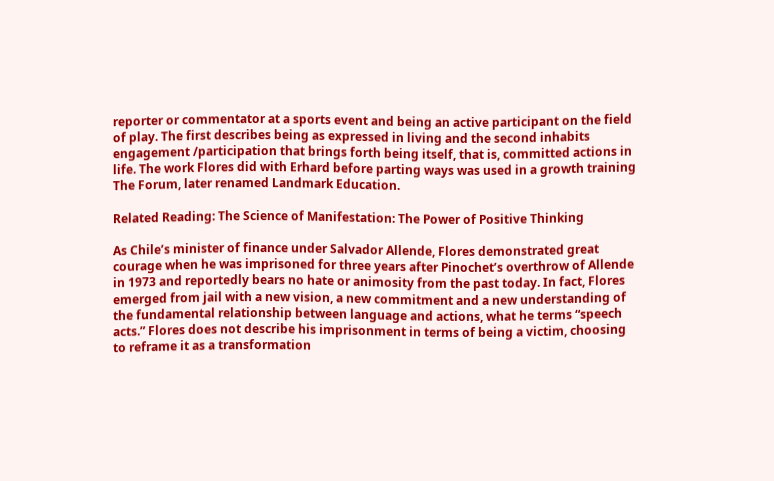reporter or commentator at a sports event and being an active participant on the field of play. The first describes being as expressed in living and the second inhabits engagement /participation that brings forth being itself, that is, committed actions in life. The work Flores did with Erhard before parting ways was used in a growth training The Forum, later renamed Landmark Education.

Related Reading: The Science of Manifestation: The Power of Positive Thinking

As Chile’s minister of finance under Salvador Allende, Flores demonstrated great courage when he was imprisoned for three years after Pinochet’s overthrow of Allende in 1973 and reportedly bears no hate or animosity from the past today. In fact, Flores emerged from jail with a new vision, a new commitment and a new understanding of the fundamental relationship between language and actions, what he terms “speech acts.” Flores does not describe his imprisonment in terms of being a victim, choosing to reframe it as a transformation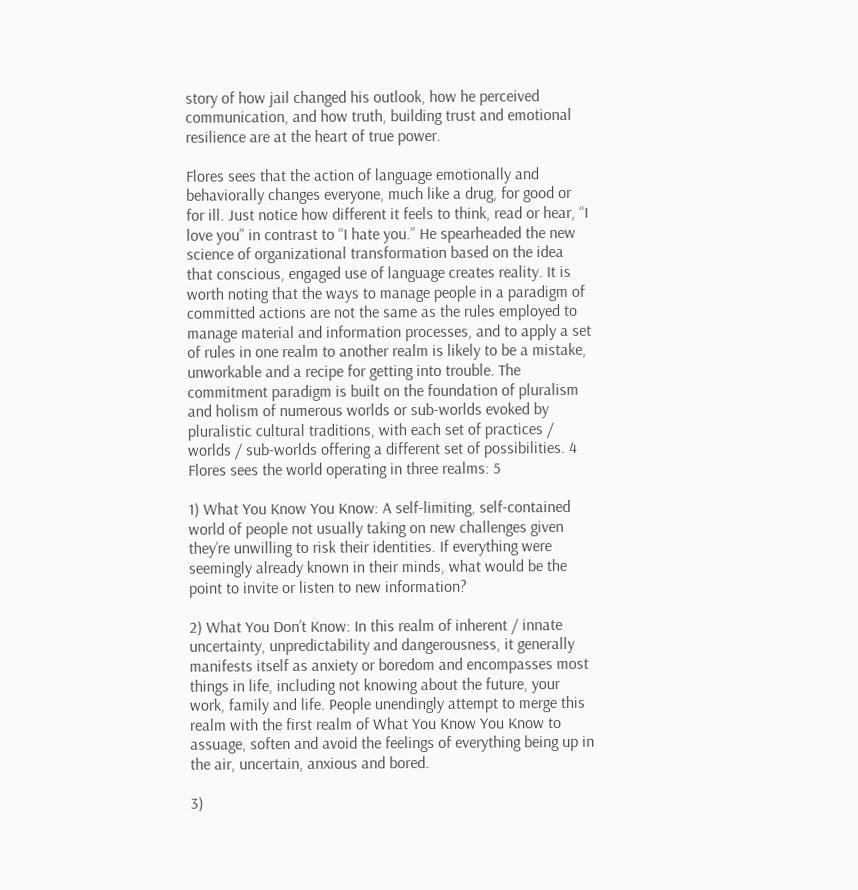story of how jail changed his outlook, how he perceived communication, and how truth, building trust and emotional resilience are at the heart of true power.

Flores sees that the action of language emotionally and behaviorally changes everyone, much like a drug, for good or for ill. Just notice how different it feels to think, read or hear, “I love you” in contrast to “I hate you.” He spearheaded the new science of organizational transformation based on the idea that conscious, engaged use of language creates reality. It is worth noting that the ways to manage people in a paradigm of committed actions are not the same as the rules employed to manage material and information processes, and to apply a set of rules in one realm to another realm is likely to be a mistake, unworkable and a recipe for getting into trouble. The commitment paradigm is built on the foundation of pluralism and holism of numerous worlds or sub-worlds evoked by pluralistic cultural traditions, with each set of practices / worlds / sub-worlds offering a different set of possibilities. 4 Flores sees the world operating in three realms: 5

1) What You Know You Know: A self-limiting, self-contained world of people not usually taking on new challenges given they’re unwilling to risk their identities. If everything were seemingly already known in their minds, what would be the point to invite or listen to new information?

2) What You Don’t Know: In this realm of inherent / innate uncertainty, unpredictability and dangerousness, it generally manifests itself as anxiety or boredom and encompasses most things in life, including not knowing about the future, your work, family and life. People unendingly attempt to merge this realm with the first realm of What You Know You Know to assuage, soften and avoid the feelings of everything being up in the air, uncertain, anxious and bored.

3)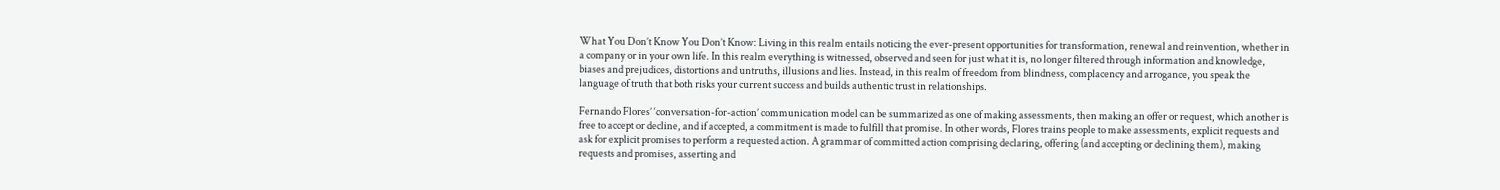What You Don’t Know You Don’t Know: Living in this realm entails noticing the ever-present opportunities for transformation, renewal and reinvention, whether in a company or in your own life. In this realm everything is witnessed, observed and seen for just what it is, no longer filtered through information and knowledge, biases and prejudices, distortions and untruths, illusions and lies. Instead, in this realm of freedom from blindness, complacency and arrogance, you speak the language of truth that both risks your current success and builds authentic trust in relationships.

Fernando Flores’ ‘conversation-for-action’ communication model can be summarized as one of making assessments, then making an offer or request, which another is free to accept or decline, and if accepted, a commitment is made to fulfill that promise. In other words, Flores trains people to make assessments, explicit requests and ask for explicit promises to perform a requested action. A grammar of committed action comprising declaring, offering (and accepting or declining them), making requests and promises, asserting and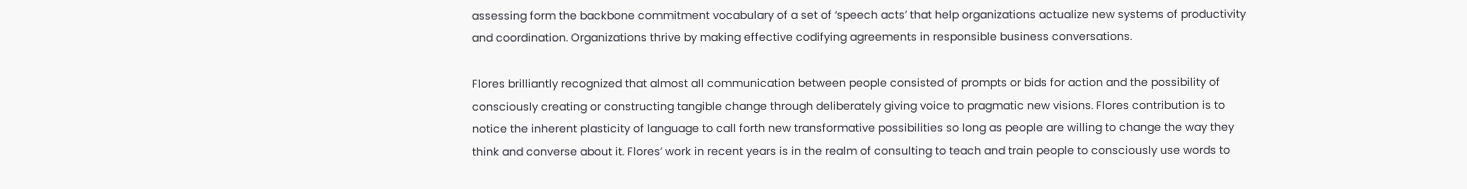assessing form the backbone commitment vocabulary of a set of ‘speech acts’ that help organizations actualize new systems of productivity and coordination. Organizations thrive by making effective codifying agreements in responsible business conversations.

Flores brilliantly recognized that almost all communication between people consisted of prompts or bids for action and the possibility of consciously creating or constructing tangible change through deliberately giving voice to pragmatic new visions. Flores contribution is to notice the inherent plasticity of language to call forth new transformative possibilities so long as people are willing to change the way they think and converse about it. Flores’ work in recent years is in the realm of consulting to teach and train people to consciously use words to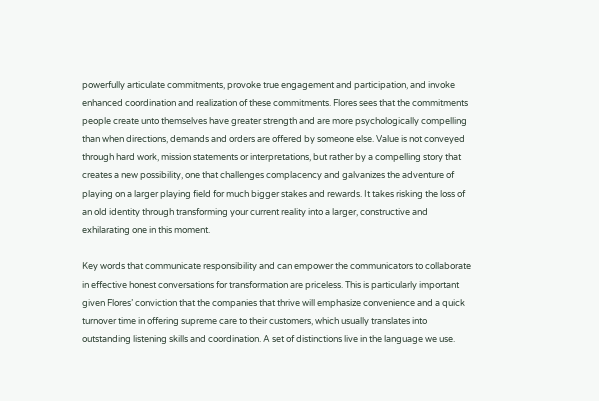powerfully articulate commitments, provoke true engagement and participation, and invoke enhanced coordination and realization of these commitments. Flores sees that the commitments people create unto themselves have greater strength and are more psychologically compelling than when directions, demands and orders are offered by someone else. Value is not conveyed through hard work, mission statements or interpretations, but rather by a compelling story that creates a new possibility, one that challenges complacency and galvanizes the adventure of playing on a larger playing field for much bigger stakes and rewards. It takes risking the loss of an old identity through transforming your current reality into a larger, constructive and exhilarating one in this moment.

Key words that communicate responsibility and can empower the communicators to collaborate in effective honest conversations for transformation are priceless. This is particularly important given Flores’ conviction that the companies that thrive will emphasize convenience and a quick turnover time in offering supreme care to their customers, which usually translates into outstanding listening skills and coordination. A set of distinctions live in the language we use.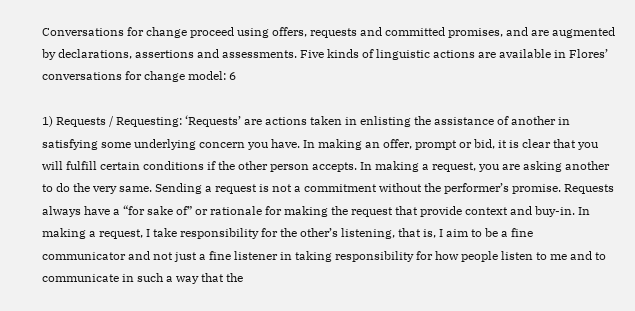Conversations for change proceed using offers, requests and committed promises, and are augmented by declarations, assertions and assessments. Five kinds of linguistic actions are available in Flores’ conversations for change model: 6

1) Requests / Requesting: ‘Requests’ are actions taken in enlisting the assistance of another in satisfying some underlying concern you have. In making an offer, prompt or bid, it is clear that you will fulfill certain conditions if the other person accepts. In making a request, you are asking another to do the very same. Sending a request is not a commitment without the performer’s promise. Requests always have a “for sake of” or rationale for making the request that provide context and buy-in. In making a request, I take responsibility for the other’s listening, that is, I aim to be a fine communicator and not just a fine listener in taking responsibility for how people listen to me and to communicate in such a way that the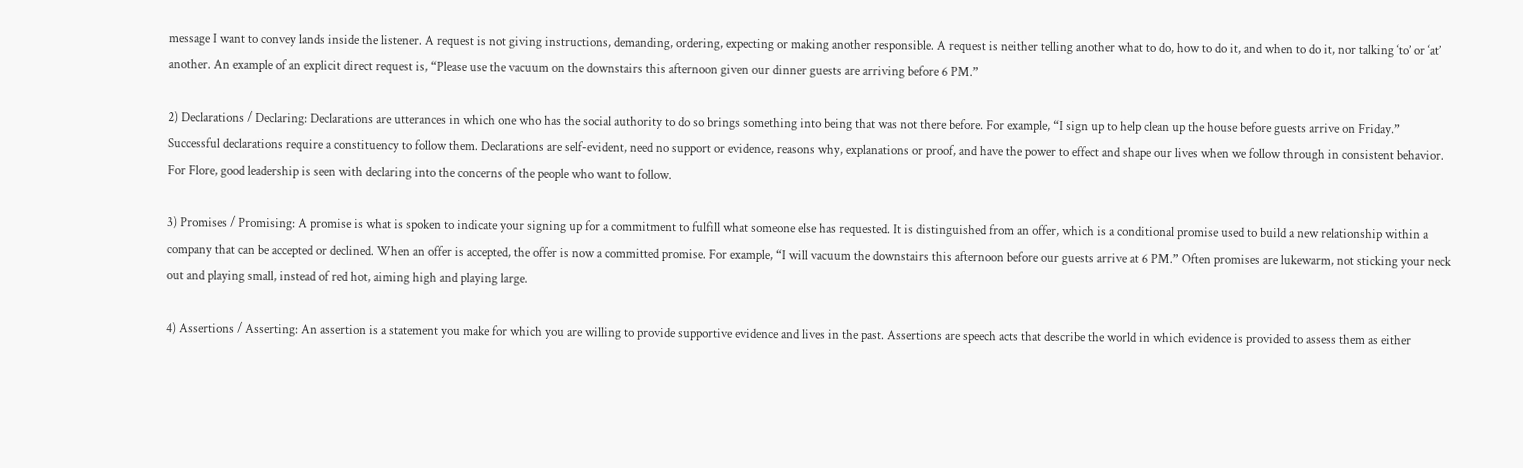message I want to convey lands inside the listener. A request is not giving instructions, demanding, ordering, expecting or making another responsible. A request is neither telling another what to do, how to do it, and when to do it, nor talking ‘to’ or ‘at’ another. An example of an explicit direct request is, “Please use the vacuum on the downstairs this afternoon given our dinner guests are arriving before 6 PM.”

2) Declarations / Declaring: Declarations are utterances in which one who has the social authority to do so brings something into being that was not there before. For example, “I sign up to help clean up the house before guests arrive on Friday.” Successful declarations require a constituency to follow them. Declarations are self-evident, need no support or evidence, reasons why, explanations or proof, and have the power to effect and shape our lives when we follow through in consistent behavior. For Flore, good leadership is seen with declaring into the concerns of the people who want to follow.

3) Promises / Promising: A promise is what is spoken to indicate your signing up for a commitment to fulfill what someone else has requested. It is distinguished from an offer, which is a conditional promise used to build a new relationship within a company that can be accepted or declined. When an offer is accepted, the offer is now a committed promise. For example, “I will vacuum the downstairs this afternoon before our guests arrive at 6 PM.” Often promises are lukewarm, not sticking your neck out and playing small, instead of red hot, aiming high and playing large.

4) Assertions / Asserting: An assertion is a statement you make for which you are willing to provide supportive evidence and lives in the past. Assertions are speech acts that describe the world in which evidence is provided to assess them as either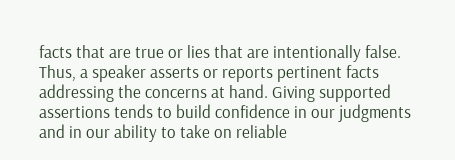facts that are true or lies that are intentionally false. Thus, a speaker asserts or reports pertinent facts addressing the concerns at hand. Giving supported assertions tends to build confidence in our judgments and in our ability to take on reliable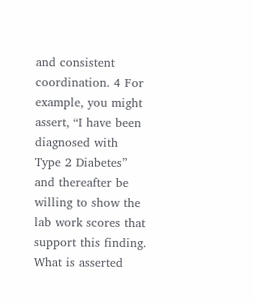and consistent coordination. 4 For example, you might assert, “I have been diagnosed with Type 2 Diabetes” and thereafter be willing to show the lab work scores that support this finding. What is asserted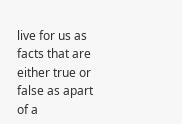live for us as facts that are either true or false as apart of a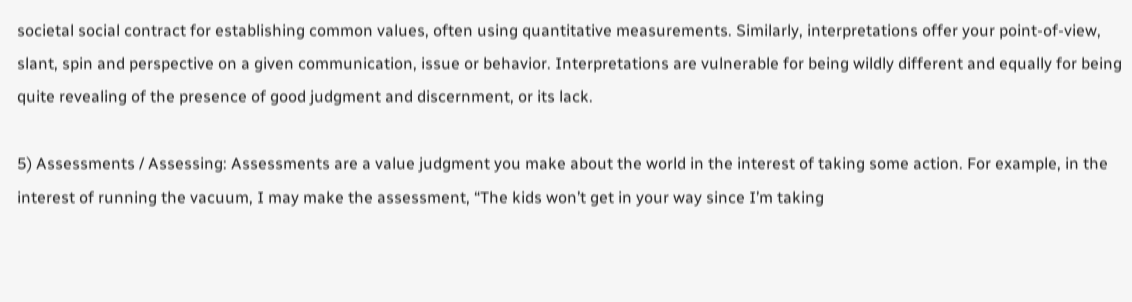societal social contract for establishing common values, often using quantitative measurements. Similarly, interpretations offer your point-of-view, slant, spin and perspective on a given communication, issue or behavior. Interpretations are vulnerable for being wildly different and equally for being quite revealing of the presence of good judgment and discernment, or its lack.

5) Assessments / Assessing: Assessments are a value judgment you make about the world in the interest of taking some action. For example, in the interest of running the vacuum, I may make the assessment, “The kids won’t get in your way since I’m taking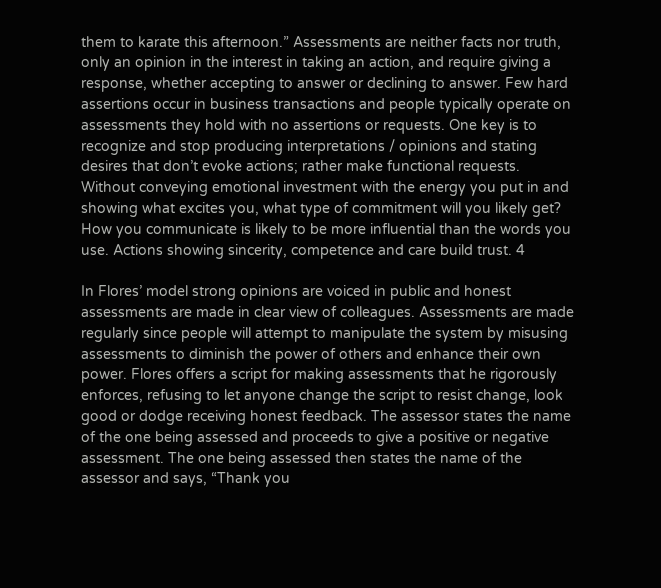them to karate this afternoon.” Assessments are neither facts nor truth, only an opinion in the interest in taking an action, and require giving a response, whether accepting to answer or declining to answer. Few hard assertions occur in business transactions and people typically operate on assessments they hold with no assertions or requests. One key is to recognize and stop producing interpretations / opinions and stating desires that don’t evoke actions; rather make functional requests. Without conveying emotional investment with the energy you put in and showing what excites you, what type of commitment will you likely get? How you communicate is likely to be more influential than the words you use. Actions showing sincerity, competence and care build trust. 4

In Flores’ model strong opinions are voiced in public and honest assessments are made in clear view of colleagues. Assessments are made regularly since people will attempt to manipulate the system by misusing assessments to diminish the power of others and enhance their own power. Flores offers a script for making assessments that he rigorously enforces, refusing to let anyone change the script to resist change, look good or dodge receiving honest feedback. The assessor states the name of the one being assessed and proceeds to give a positive or negative assessment. The one being assessed then states the name of the assessor and says, “Thank you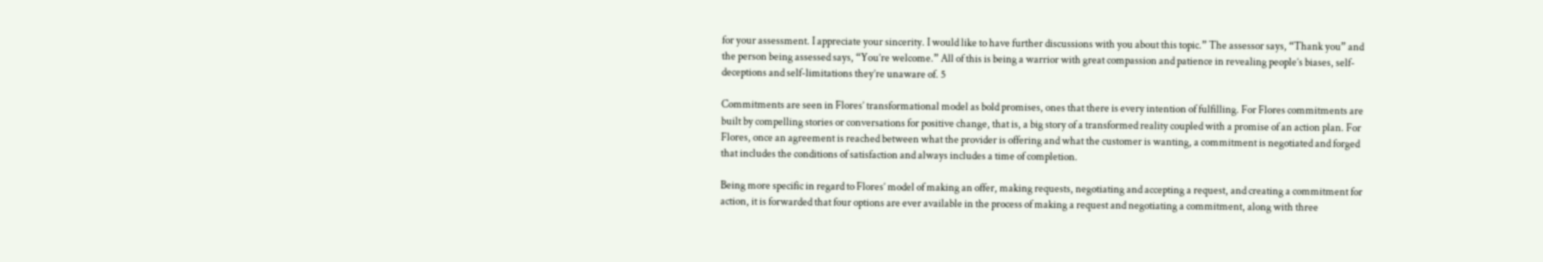for your assessment. I appreciate your sincerity. I would like to have further discussions with you about this topic.” The assessor says, “Thank you” and the person being assessed says, “You’re welcome.” All of this is being a warrior with great compassion and patience in revealing people’s biases, self-deceptions and self-limitations they’re unaware of. 5

Commitments are seen in Flores’ transformational model as bold promises, ones that there is every intention of fulfilling. For Flores commitments are built by compelling stories or conversations for positive change, that is, a big story of a transformed reality coupled with a promise of an action plan. For Flores, once an agreement is reached between what the provider is offering and what the customer is wanting, a commitment is negotiated and forged that includes the conditions of satisfaction and always includes a time of completion.

Being more specific in regard to Flores’ model of making an offer, making requests, negotiating and accepting a request, and creating a commitment for action, it is forwarded that four options are ever available in the process of making a request and negotiating a commitment, along with three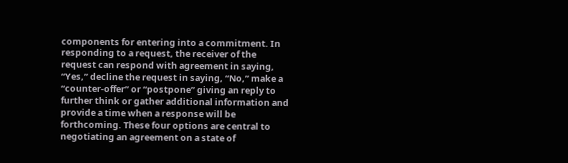components for entering into a commitment. In responding to a request, the receiver of the request can respond with agreement in saying, “Yes,” decline the request in saying, “No,” make a “counter-offer” or “postpone” giving an reply to further think or gather additional information and provide a time when a response will be forthcoming. These four options are central to negotiating an agreement on a state of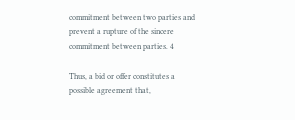commitment between two parties and prevent a rupture of the sincere commitment between parties. 4

Thus, a bid or offer constitutes a possible agreement that,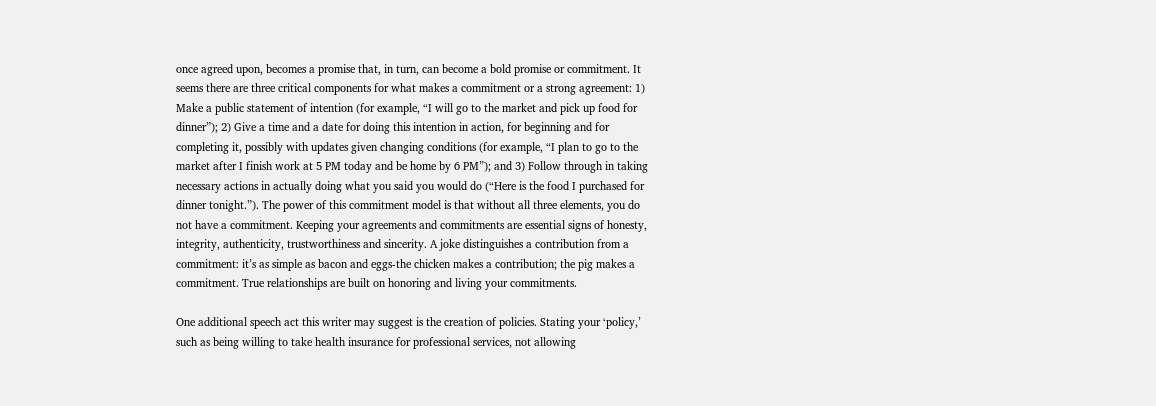once agreed upon, becomes a promise that, in turn, can become a bold promise or commitment. It seems there are three critical components for what makes a commitment or a strong agreement: 1) Make a public statement of intention (for example, “I will go to the market and pick up food for dinner”); 2) Give a time and a date for doing this intention in action, for beginning and for completing it, possibly with updates given changing conditions (for example, “I plan to go to the market after I finish work at 5 PM today and be home by 6 PM”); and 3) Follow through in taking necessary actions in actually doing what you said you would do (“Here is the food I purchased for dinner tonight.”). The power of this commitment model is that without all three elements, you do not have a commitment. Keeping your agreements and commitments are essential signs of honesty, integrity, authenticity, trustworthiness and sincerity. A joke distinguishes a contribution from a commitment: it’s as simple as bacon and eggs-the chicken makes a contribution; the pig makes a commitment. True relationships are built on honoring and living your commitments.

One additional speech act this writer may suggest is the creation of policies. Stating your ‘policy,’ such as being willing to take health insurance for professional services, not allowing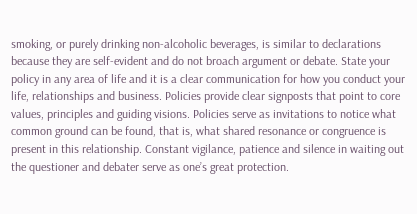smoking, or purely drinking non-alcoholic beverages, is similar to declarations because they are self-evident and do not broach argument or debate. State your policy in any area of life and it is a clear communication for how you conduct your life, relationships and business. Policies provide clear signposts that point to core values, principles and guiding visions. Policies serve as invitations to notice what common ground can be found, that is, what shared resonance or congruence is present in this relationship. Constant vigilance, patience and silence in waiting out the questioner and debater serve as one’s great protection.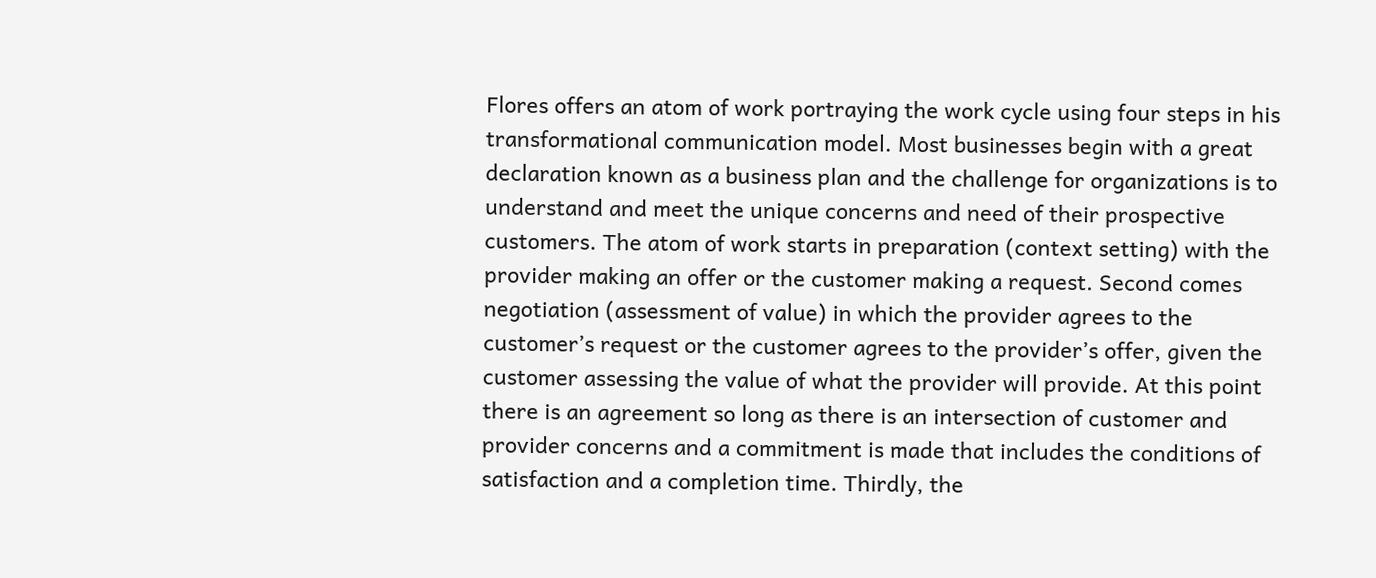Flores offers an atom of work portraying the work cycle using four steps in his transformational communication model. Most businesses begin with a great declaration known as a business plan and the challenge for organizations is to understand and meet the unique concerns and need of their prospective customers. The atom of work starts in preparation (context setting) with the provider making an offer or the customer making a request. Second comes negotiation (assessment of value) in which the provider agrees to the customer’s request or the customer agrees to the provider’s offer, given the customer assessing the value of what the provider will provide. At this point there is an agreement so long as there is an intersection of customer and provider concerns and a commitment is made that includes the conditions of satisfaction and a completion time. Thirdly, the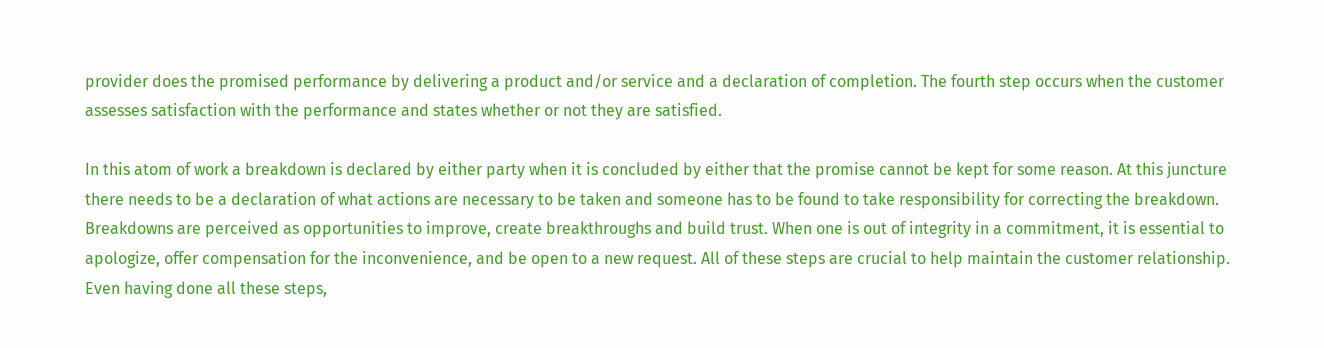provider does the promised performance by delivering a product and/or service and a declaration of completion. The fourth step occurs when the customer assesses satisfaction with the performance and states whether or not they are satisfied.

In this atom of work a breakdown is declared by either party when it is concluded by either that the promise cannot be kept for some reason. At this juncture there needs to be a declaration of what actions are necessary to be taken and someone has to be found to take responsibility for correcting the breakdown. Breakdowns are perceived as opportunities to improve, create breakthroughs and build trust. When one is out of integrity in a commitment, it is essential to apologize, offer compensation for the inconvenience, and be open to a new request. All of these steps are crucial to help maintain the customer relationship. Even having done all these steps,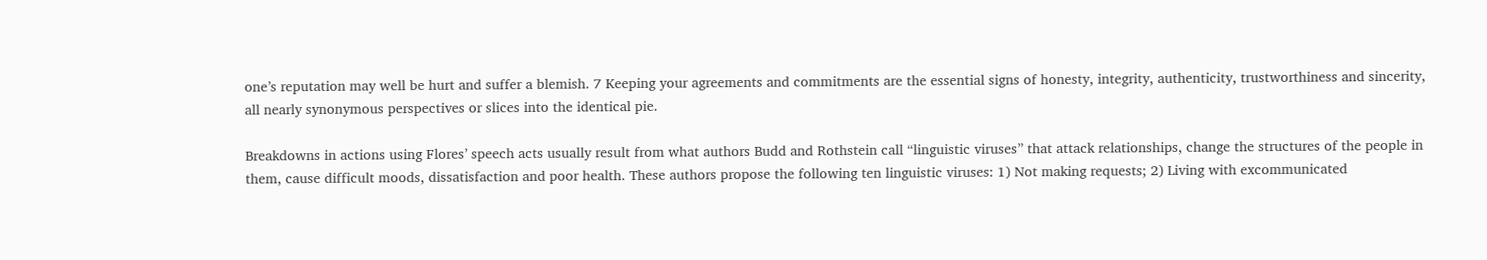one’s reputation may well be hurt and suffer a blemish. 7 Keeping your agreements and commitments are the essential signs of honesty, integrity, authenticity, trustworthiness and sincerity, all nearly synonymous perspectives or slices into the identical pie.

Breakdowns in actions using Flores’ speech acts usually result from what authors Budd and Rothstein call “linguistic viruses” that attack relationships, change the structures of the people in them, cause difficult moods, dissatisfaction and poor health. These authors propose the following ten linguistic viruses: 1) Not making requests; 2) Living with excommunicated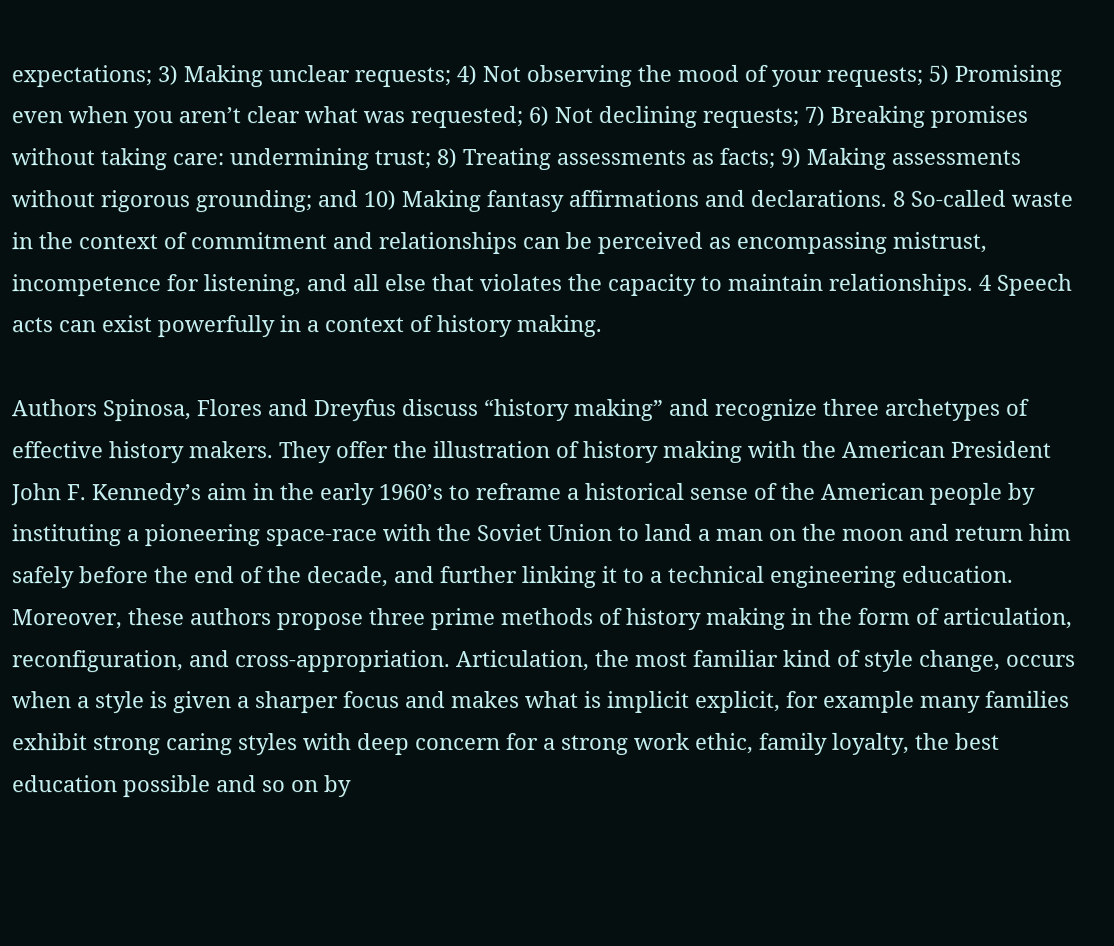expectations; 3) Making unclear requests; 4) Not observing the mood of your requests; 5) Promising even when you aren’t clear what was requested; 6) Not declining requests; 7) Breaking promises without taking care: undermining trust; 8) Treating assessments as facts; 9) Making assessments without rigorous grounding; and 10) Making fantasy affirmations and declarations. 8 So-called waste in the context of commitment and relationships can be perceived as encompassing mistrust, incompetence for listening, and all else that violates the capacity to maintain relationships. 4 Speech acts can exist powerfully in a context of history making.

Authors Spinosa, Flores and Dreyfus discuss “history making” and recognize three archetypes of effective history makers. They offer the illustration of history making with the American President John F. Kennedy’s aim in the early 1960’s to reframe a historical sense of the American people by instituting a pioneering space-race with the Soviet Union to land a man on the moon and return him safely before the end of the decade, and further linking it to a technical engineering education. Moreover, these authors propose three prime methods of history making in the form of articulation, reconfiguration, and cross-appropriation. Articulation, the most familiar kind of style change, occurs when a style is given a sharper focus and makes what is implicit explicit, for example many families exhibit strong caring styles with deep concern for a strong work ethic, family loyalty, the best education possible and so on by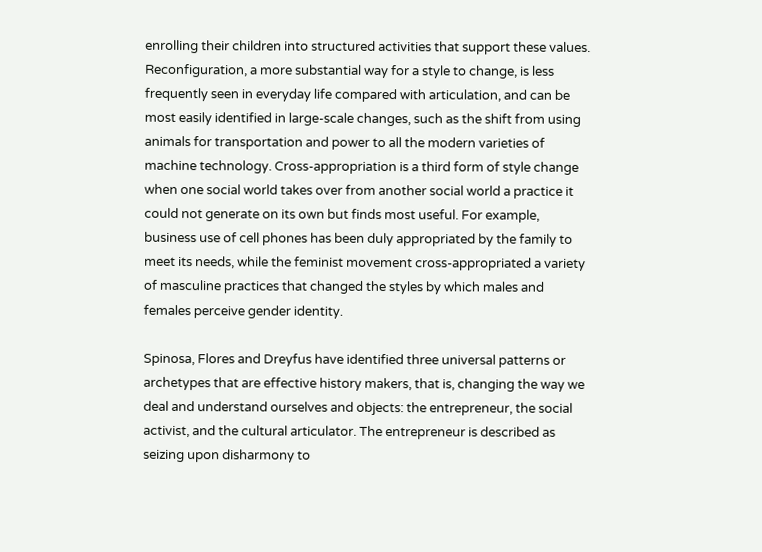enrolling their children into structured activities that support these values. Reconfiguration, a more substantial way for a style to change, is less frequently seen in everyday life compared with articulation, and can be most easily identified in large-scale changes, such as the shift from using animals for transportation and power to all the modern varieties of machine technology. Cross-appropriation is a third form of style change when one social world takes over from another social world a practice it could not generate on its own but finds most useful. For example, business use of cell phones has been duly appropriated by the family to meet its needs, while the feminist movement cross-appropriated a variety of masculine practices that changed the styles by which males and females perceive gender identity.

Spinosa, Flores and Dreyfus have identified three universal patterns or archetypes that are effective history makers, that is, changing the way we deal and understand ourselves and objects: the entrepreneur, the social activist, and the cultural articulator. The entrepreneur is described as seizing upon disharmony to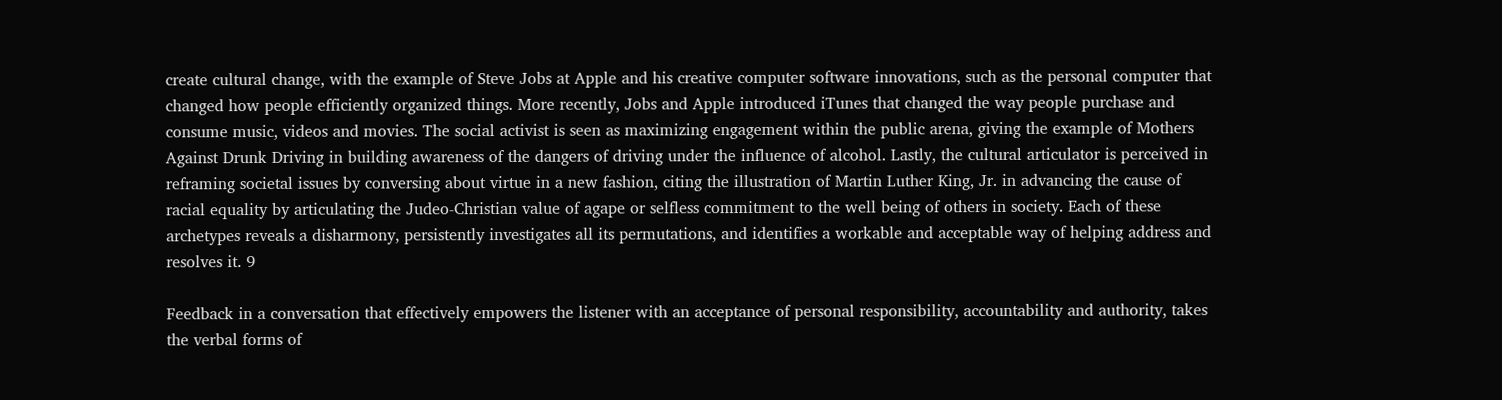create cultural change, with the example of Steve Jobs at Apple and his creative computer software innovations, such as the personal computer that changed how people efficiently organized things. More recently, Jobs and Apple introduced iTunes that changed the way people purchase and consume music, videos and movies. The social activist is seen as maximizing engagement within the public arena, giving the example of Mothers Against Drunk Driving in building awareness of the dangers of driving under the influence of alcohol. Lastly, the cultural articulator is perceived in reframing societal issues by conversing about virtue in a new fashion, citing the illustration of Martin Luther King, Jr. in advancing the cause of racial equality by articulating the Judeo-Christian value of agape or selfless commitment to the well being of others in society. Each of these archetypes reveals a disharmony, persistently investigates all its permutations, and identifies a workable and acceptable way of helping address and resolves it. 9

Feedback in a conversation that effectively empowers the listener with an acceptance of personal responsibility, accountability and authority, takes the verbal forms of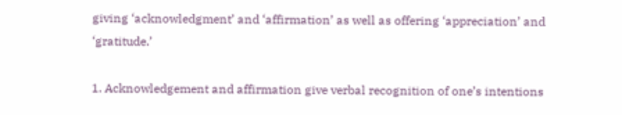giving ‘acknowledgment’ and ‘affirmation’ as well as offering ‘appreciation’ and ‘gratitude.’

1. Acknowledgement and affirmation give verbal recognition of one’s intentions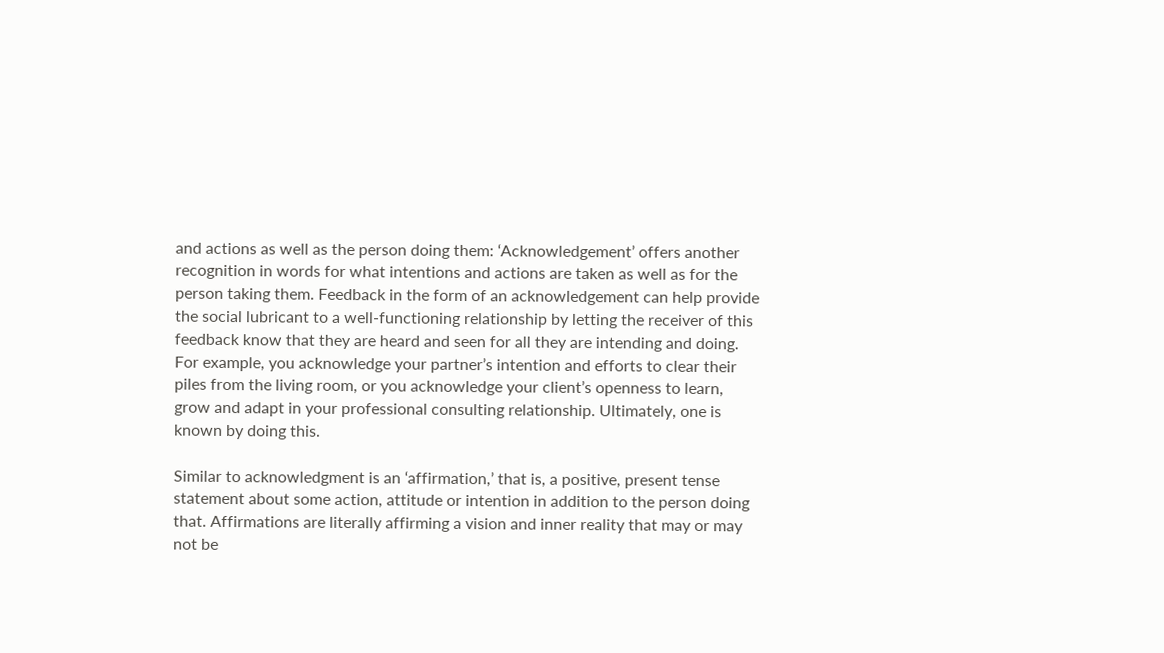and actions as well as the person doing them: ‘Acknowledgement’ offers another recognition in words for what intentions and actions are taken as well as for the person taking them. Feedback in the form of an acknowledgement can help provide the social lubricant to a well-functioning relationship by letting the receiver of this feedback know that they are heard and seen for all they are intending and doing. For example, you acknowledge your partner’s intention and efforts to clear their piles from the living room, or you acknowledge your client’s openness to learn, grow and adapt in your professional consulting relationship. Ultimately, one is known by doing this.

Similar to acknowledgment is an ‘affirmation,’ that is, a positive, present tense statement about some action, attitude or intention in addition to the person doing that. Affirmations are literally affirming a vision and inner reality that may or may not be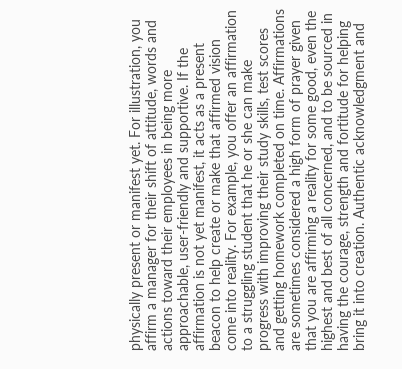physically present or manifest yet. For illustration, you affirm a manager for their shift of attitude, words and actions toward their employees in being more approachable, user-friendly and supportive. If the affirmation is not yet manifest, it acts as a present beacon to help create or make that affirmed vision come into reality. For example, you offer an affirmation to a struggling student that he or she can make progress with improving their study skills, test scores and getting homework completed on time. Affirmations are sometimes considered a high form of prayer given that you are affirming a reality for some good, even the highest and best of all concerned, and to be sourced in having the courage, strength and fortitude for helping bring it into creation. Authentic acknowledgment and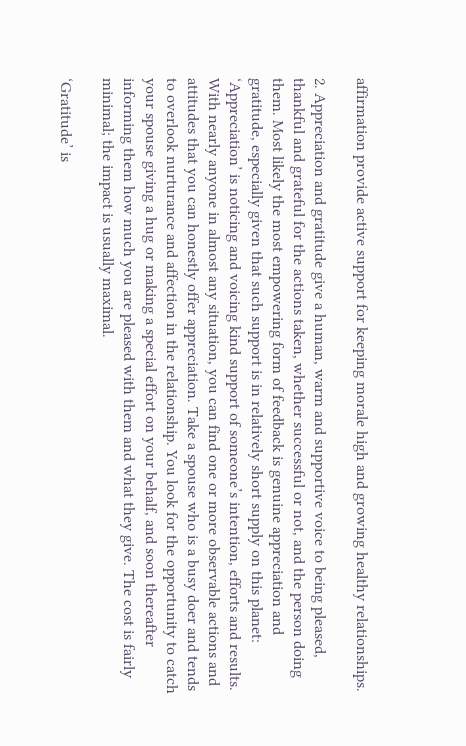affirmation provide active support for keeping morale high and growing healthy relationships.

2. Appreciation and gratitude give a human, warm and supportive voice to being pleased, thankful and grateful for the actions taken, whether successful or not, and the person doing them. Most likely the most empowering form of feedback is genuine appreciation and gratitude, especially given that such support is in relatively short supply on this planet: ‘Appreciation’ is noticing and voicing kind support of someone’s intention, efforts and results. With nearly anyone in almost any situation, you can find one or more observable actions and attitudes that you can honestly offer appreciation. Take a spouse who is a busy doer and tends to overlook nurturance and affection in the relationship. You look for the opportunity to catch your spouse giving a hug or making a special effort on your behalf, and soon thereafter informing them how much you are pleased with them and what they give. The cost is fairly minimal; the impact is usually maximal.

‘Gratitude’ is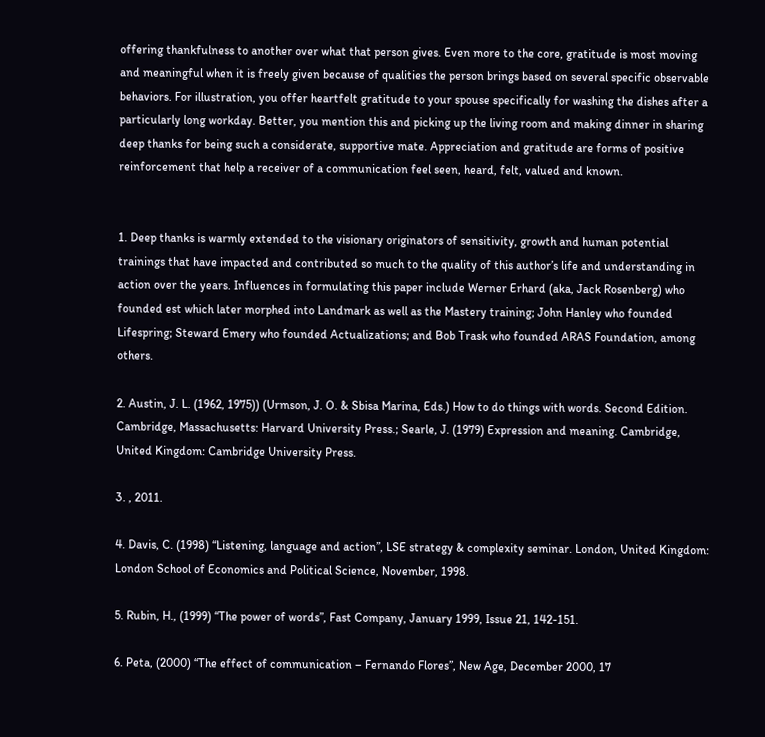offering thankfulness to another over what that person gives. Even more to the core, gratitude is most moving and meaningful when it is freely given because of qualities the person brings based on several specific observable behaviors. For illustration, you offer heartfelt gratitude to your spouse specifically for washing the dishes after a particularly long workday. Better, you mention this and picking up the living room and making dinner in sharing deep thanks for being such a considerate, supportive mate. Appreciation and gratitude are forms of positive reinforcement that help a receiver of a communication feel seen, heard, felt, valued and known.


1. Deep thanks is warmly extended to the visionary originators of sensitivity, growth and human potential trainings that have impacted and contributed so much to the quality of this author’s life and understanding in action over the years. Influences in formulating this paper include Werner Erhard (aka, Jack Rosenberg) who founded est which later morphed into Landmark as well as the Mastery training; John Hanley who founded Lifespring; Steward Emery who founded Actualizations; and Bob Trask who founded ARAS Foundation, among others.

2. Austin, J. L. (1962, 1975)) (Urmson, J. O. & Sbisa Marina, Eds.) How to do things with words. Second Edition. Cambridge, Massachusetts: Harvard University Press.; Searle, J. (1979) Expression and meaning. Cambridge, United Kingdom: Cambridge University Press.

3. , 2011.

4. Davis, C. (1998) “Listening, language and action”, LSE strategy & complexity seminar. London, United Kingdom: London School of Economics and Political Science, November, 1998.

5. Rubin, H., (1999) “The power of words”, Fast Company, January 1999, Issue 21, 142-151.

6. Peta, (2000) “The effect of communication – Fernando Flores”, New Age, December 2000, 17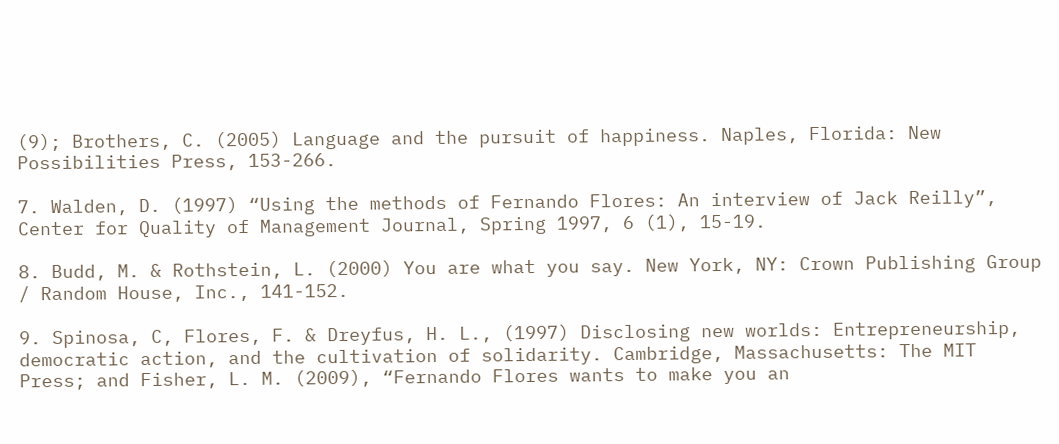(9); Brothers, C. (2005) Language and the pursuit of happiness. Naples, Florida: New Possibilities Press, 153-266.

7. Walden, D. (1997) “Using the methods of Fernando Flores: An interview of Jack Reilly”, Center for Quality of Management Journal, Spring 1997, 6 (1), 15-19.

8. Budd, M. & Rothstein, L. (2000) You are what you say. New York, NY: Crown Publishing Group / Random House, Inc., 141-152.

9. Spinosa, C, Flores, F. & Dreyfus, H. L., (1997) Disclosing new worlds: Entrepreneurship, democratic action, and the cultivation of solidarity. Cambridge, Massachusetts: The MIT Press; and Fisher, L. M. (2009), “Fernando Flores wants to make you an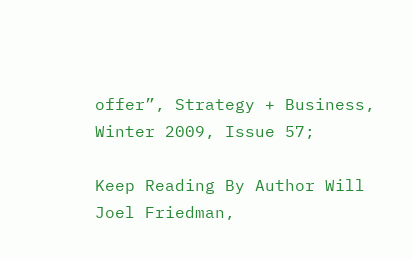offer”, Strategy + Business, Winter 2009, Issue 57;

Keep Reading By Author Will Joel Friedman,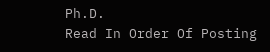Ph.D.
Read In Order Of Posting